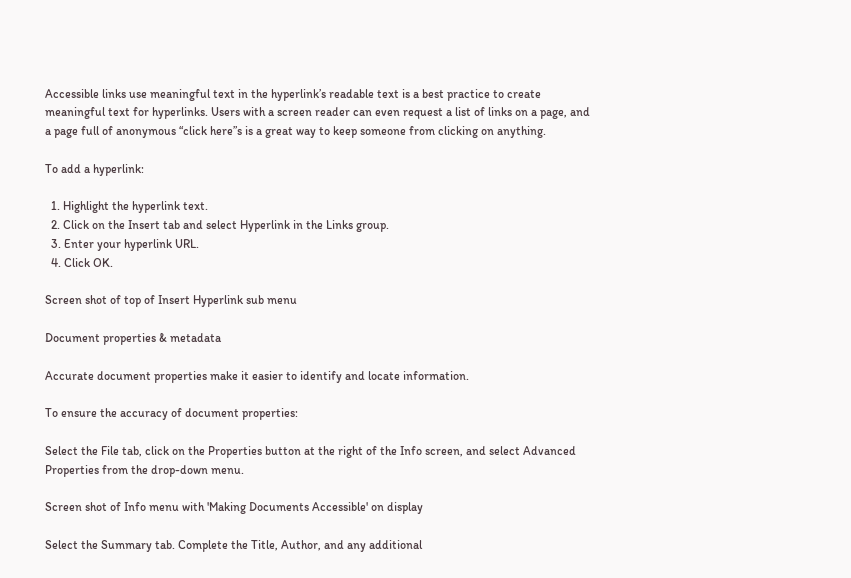Accessible links use meaningful text in the hyperlink’s readable text is a best practice to create meaningful text for hyperlinks. Users with a screen reader can even request a list of links on a page, and a page full of anonymous “click here”s is a great way to keep someone from clicking on anything.

To add a hyperlink:

  1. Highlight the hyperlink text.
  2. Click on the Insert tab and select Hyperlink in the Links group.
  3. Enter your hyperlink URL.
  4. Click OK.

Screen shot of top of Insert Hyperlink sub menu

Document properties & metadata

Accurate document properties make it easier to identify and locate information.

To ensure the accuracy of document properties:

Select the File tab, click on the Properties button at the right of the Info screen, and select Advanced Properties from the drop-down menu.

Screen shot of Info menu with 'Making Documents Accessible' on display

Select the Summary tab. Complete the Title, Author, and any additional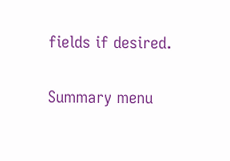fields if desired.

Summary menu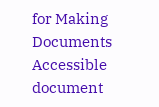for Making Documents Accessible document